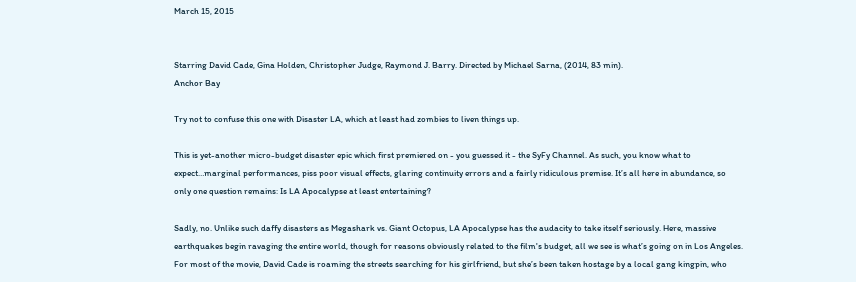March 15, 2015


Starring David Cade, Gina Holden, Christopher Judge, Raymond J. Barry. Directed by Michael Sarna, (2014, 83 min).
Anchor Bay

Try not to confuse this one with Disaster LA, which at least had zombies to liven things up.

This is yet-another micro-budget disaster epic which first premiered on - you guessed it - the SyFy Channel. As such, you know what to expect…marginal performances, piss poor visual effects, glaring continuity errors and a fairly ridiculous premise. It’s all here in abundance, so only one question remains: Is LA Apocalypse at least entertaining?

Sadly, no. Unlike such daffy disasters as Megashark vs. Giant Octopus, LA Apocalypse has the audacity to take itself seriously. Here, massive earthquakes begin ravaging the entire world, though for reasons obviously related to the film's budget, all we see is what’s going on in Los Angeles. For most of the movie, David Cade is roaming the streets searching for his girlfriend, but she’s been taken hostage by a local gang kingpin, who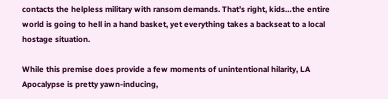contacts the helpless military with ransom demands. That’s right, kids…the entire world is going to hell in a hand basket, yet everything takes a backseat to a local hostage situation.

While this premise does provide a few moments of unintentional hilarity, LA Apocalypse is pretty yawn-inducing,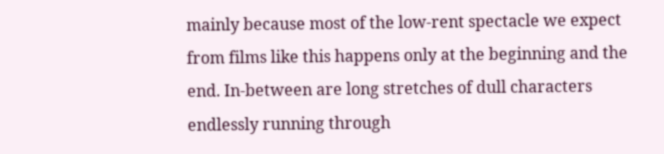mainly because most of the low-rent spectacle we expect from films like this happens only at the beginning and the end. In-between are long stretches of dull characters endlessly running through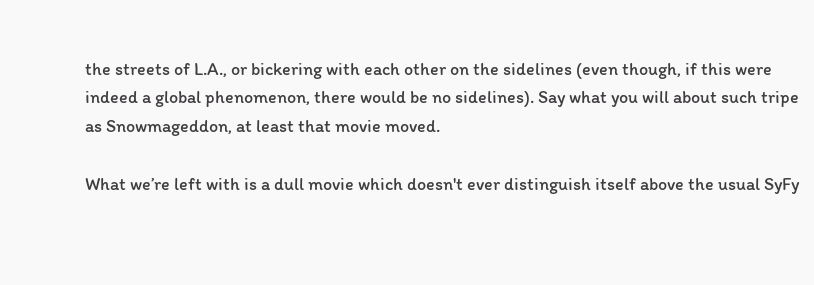the streets of L.A., or bickering with each other on the sidelines (even though, if this were indeed a global phenomenon, there would be no sidelines). Say what you will about such tripe as Snowmageddon, at least that movie moved.

What we’re left with is a dull movie which doesn't ever distinguish itself above the usual SyFy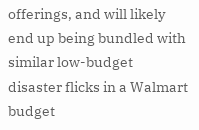offerings, and will likely end up being bundled with similar low-budget disaster flicks in a Walmart budget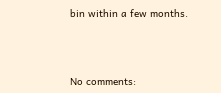bin within a few months.



No comments: